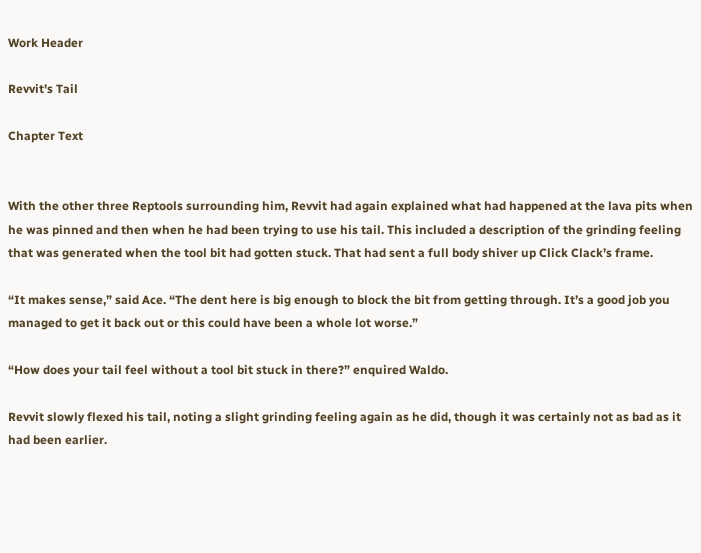Work Header

Revvit's Tail

Chapter Text


With the other three Reptools surrounding him, Revvit had again explained what had happened at the lava pits when he was pinned and then when he had been trying to use his tail. This included a description of the grinding feeling that was generated when the tool bit had gotten stuck. That had sent a full body shiver up Click Clack’s frame.

“It makes sense,” said Ace. “The dent here is big enough to block the bit from getting through. It’s a good job you managed to get it back out or this could have been a whole lot worse.”

“How does your tail feel without a tool bit stuck in there?” enquired Waldo.

Revvit slowly flexed his tail, noting a slight grinding feeling again as he did, though it was certainly not as bad as it had been earlier.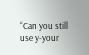“Can you still use y-your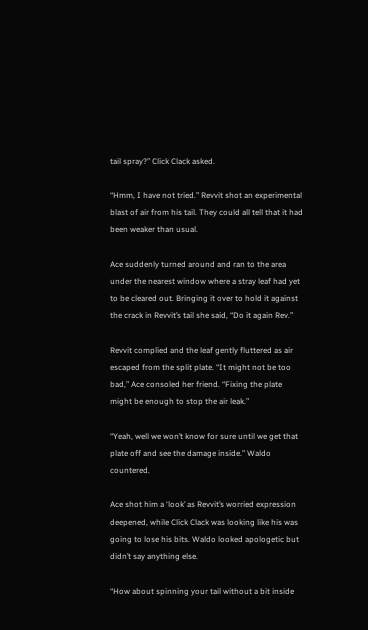tail spray?” Click Clack asked.

“Hmm, I have not tried.” Revvit shot an experimental blast of air from his tail. They could all tell that it had been weaker than usual.

Ace suddenly turned around and ran to the area under the nearest window where a stray leaf had yet to be cleared out. Bringing it over to hold it against the crack in Revvit’s tail she said, “Do it again Rev.”

Revvit complied and the leaf gently fluttered as air escaped from the split plate. “It might not be too bad,” Ace consoled her friend. “Fixing the plate might be enough to stop the air leak.”

“Yeah, well we won’t know for sure until we get that plate off and see the damage inside.” Waldo countered.

Ace shot him a ‘look’ as Revvit’s worried expression deepened, while Click Clack was looking like his was going to lose his bits. Waldo looked apologetic but didn’t say anything else.

“How about spinning your tail without a bit inside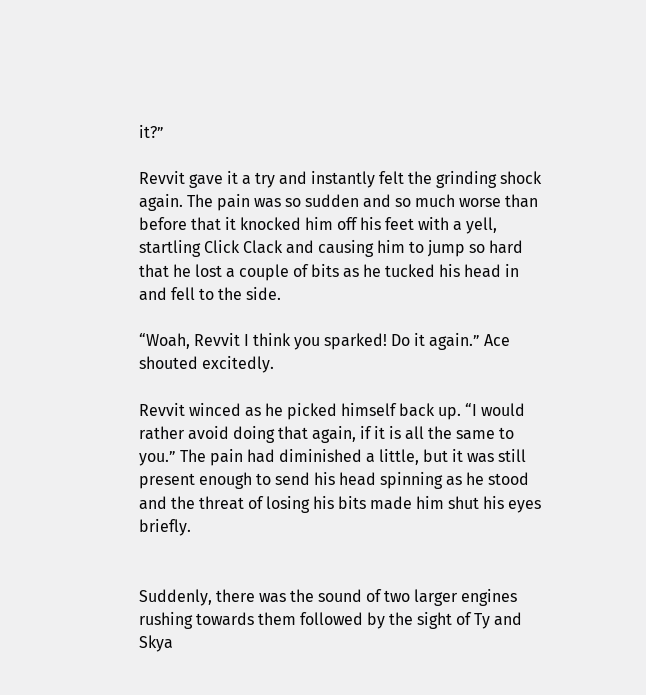it?”

Revvit gave it a try and instantly felt the grinding shock again. The pain was so sudden and so much worse than before that it knocked him off his feet with a yell, startling Click Clack and causing him to jump so hard that he lost a couple of bits as he tucked his head in and fell to the side.

“Woah, Revvit I think you sparked! Do it again.” Ace shouted excitedly.

Revvit winced as he picked himself back up. “I would rather avoid doing that again, if it is all the same to you.” The pain had diminished a little, but it was still present enough to send his head spinning as he stood and the threat of losing his bits made him shut his eyes briefly.


Suddenly, there was the sound of two larger engines rushing towards them followed by the sight of Ty and Skya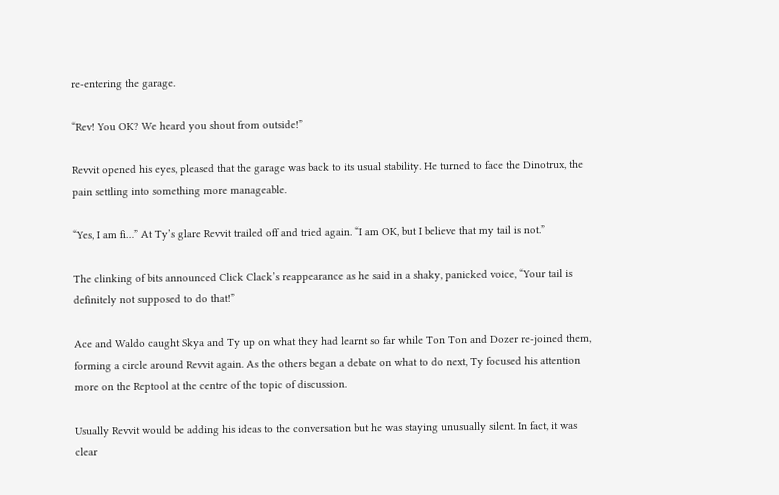re-entering the garage.

“Rev! You OK? We heard you shout from outside!”

Revvit opened his eyes, pleased that the garage was back to its usual stability. He turned to face the Dinotrux, the pain settling into something more manageable.

“Yes, I am fi…” At Ty’s glare Revvit trailed off and tried again. “I am OK, but I believe that my tail is not.”

The clinking of bits announced Click Clack’s reappearance as he said in a shaky, panicked voice, “Your tail is definitely not supposed to do that!”

Ace and Waldo caught Skya and Ty up on what they had learnt so far while Ton Ton and Dozer re-joined them, forming a circle around Revvit again. As the others began a debate on what to do next, Ty focused his attention more on the Reptool at the centre of the topic of discussion.

Usually Revvit would be adding his ideas to the conversation but he was staying unusually silent. In fact, it was clear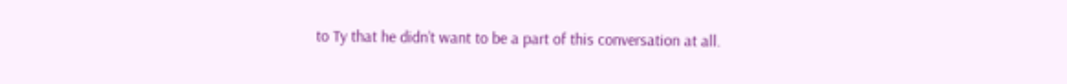to Ty that he didn’t want to be a part of this conversation at all.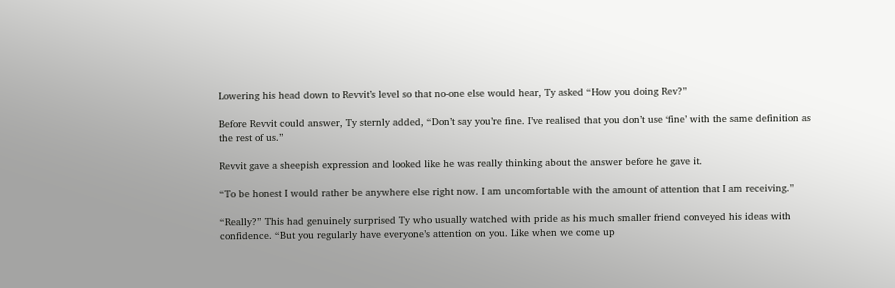Lowering his head down to Revvit’s level so that no-one else would hear, Ty asked “How you doing Rev?”

Before Revvit could answer, Ty sternly added, “Don’t say you’re fine. I’ve realised that you don’t use ‘fine’ with the same definition as the rest of us.”

Revvit gave a sheepish expression and looked like he was really thinking about the answer before he gave it.

“To be honest I would rather be anywhere else right now. I am uncomfortable with the amount of attention that I am receiving.”

“Really?” This had genuinely surprised Ty who usually watched with pride as his much smaller friend conveyed his ideas with confidence. “But you regularly have everyone’s attention on you. Like when we come up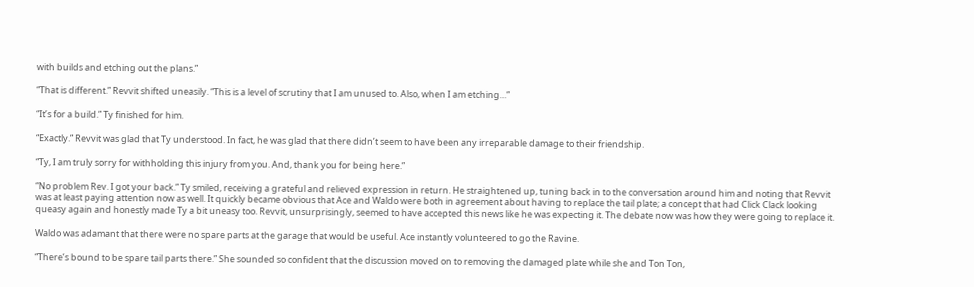with builds and etching out the plans.”

“That is different.” Revvit shifted uneasily. “This is a level of scrutiny that I am unused to. Also, when I am etching…”

“It’s for a build.” Ty finished for him.

“Exactly.” Revvit was glad that Ty understood. In fact, he was glad that there didn’t seem to have been any irreparable damage to their friendship.

“Ty, I am truly sorry for withholding this injury from you. And, thank you for being here.”

“No problem Rev. I got your back.” Ty smiled, receiving a grateful and relieved expression in return. He straightened up, tuning back in to the conversation around him and noting that Revvit was at least paying attention now as well. It quickly became obvious that Ace and Waldo were both in agreement about having to replace the tail plate; a concept that had Click Clack looking queasy again and honestly made Ty a bit uneasy too. Revvit, unsurprisingly, seemed to have accepted this news like he was expecting it. The debate now was how they were going to replace it.

Waldo was adamant that there were no spare parts at the garage that would be useful. Ace instantly volunteered to go the Ravine.

“There’s bound to be spare tail parts there.” She sounded so confident that the discussion moved on to removing the damaged plate while she and Ton Ton,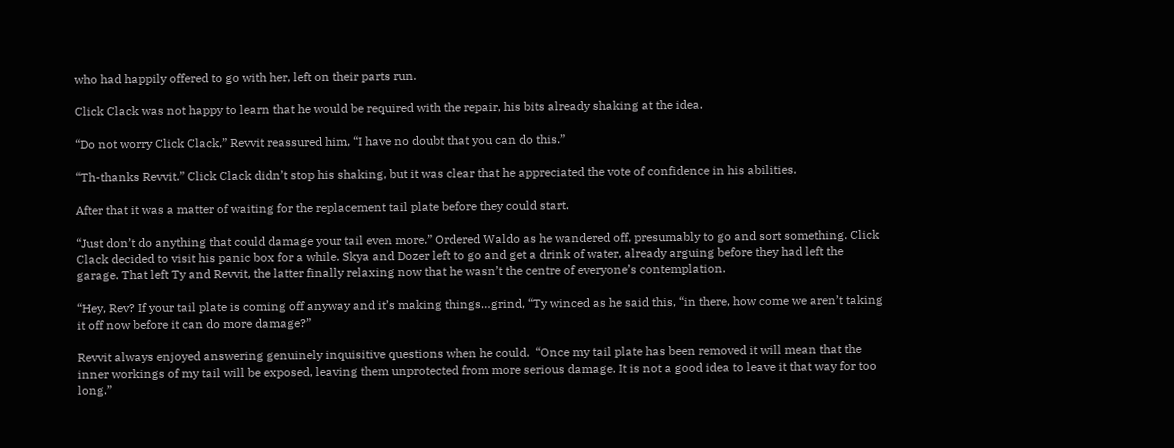who had happily offered to go with her, left on their parts run.

Click Clack was not happy to learn that he would be required with the repair, his bits already shaking at the idea.

“Do not worry Click Clack,” Revvit reassured him, “I have no doubt that you can do this.”

“Th-thanks Revvit.” Click Clack didn’t stop his shaking, but it was clear that he appreciated the vote of confidence in his abilities.

After that it was a matter of waiting for the replacement tail plate before they could start.

“Just don’t do anything that could damage your tail even more.” Ordered Waldo as he wandered off, presumably to go and sort something. Click Clack decided to visit his panic box for a while. Skya and Dozer left to go and get a drink of water, already arguing before they had left the garage. That left Ty and Revvit, the latter finally relaxing now that he wasn’t the centre of everyone’s contemplation.

“Hey, Rev? If your tail plate is coming off anyway and it’s making things…grind, “Ty winced as he said this, “in there, how come we aren’t taking it off now before it can do more damage?”

Revvit always enjoyed answering genuinely inquisitive questions when he could.  “Once my tail plate has been removed it will mean that the inner workings of my tail will be exposed, leaving them unprotected from more serious damage. It is not a good idea to leave it that way for too long.”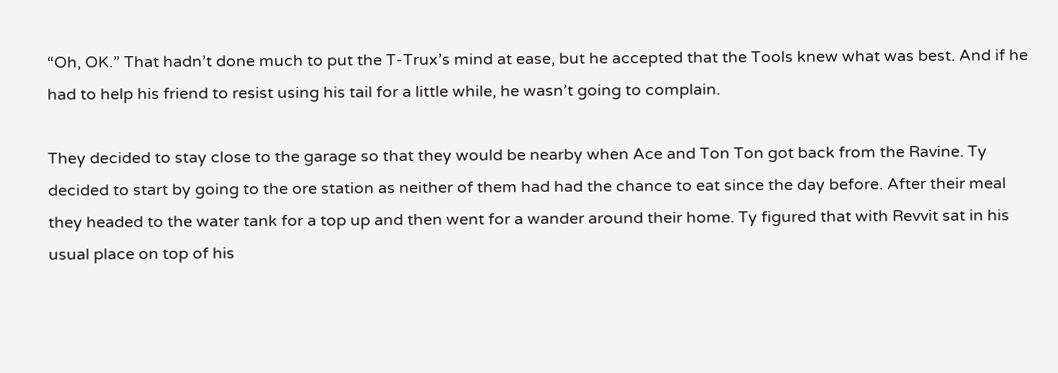“Oh, OK.” That hadn’t done much to put the T-Trux’s mind at ease, but he accepted that the Tools knew what was best. And if he had to help his friend to resist using his tail for a little while, he wasn’t going to complain.

They decided to stay close to the garage so that they would be nearby when Ace and Ton Ton got back from the Ravine. Ty decided to start by going to the ore station as neither of them had had the chance to eat since the day before. After their meal they headed to the water tank for a top up and then went for a wander around their home. Ty figured that with Revvit sat in his usual place on top of his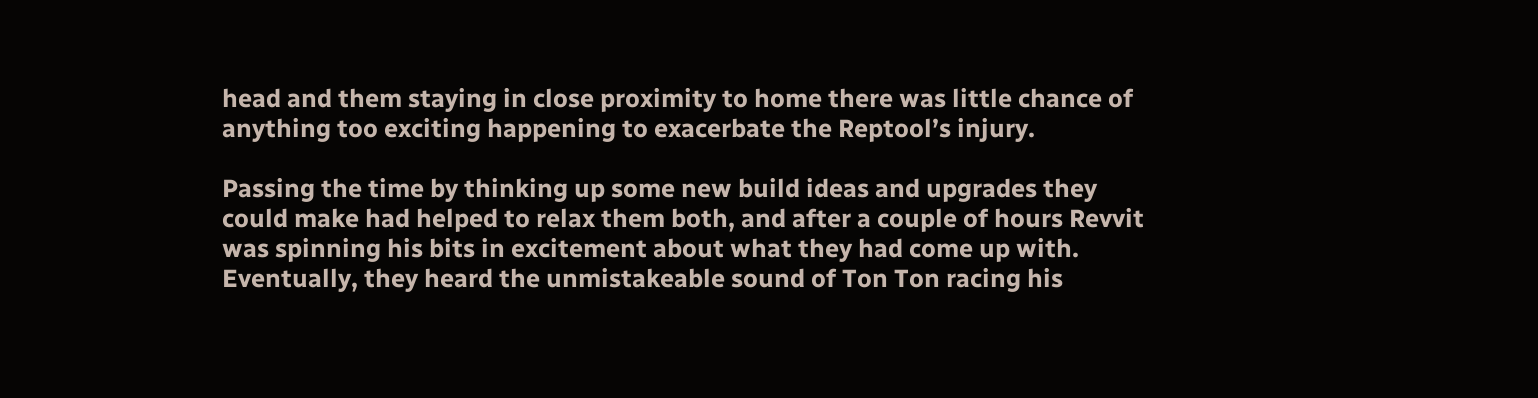head and them staying in close proximity to home there was little chance of anything too exciting happening to exacerbate the Reptool’s injury.

Passing the time by thinking up some new build ideas and upgrades they could make had helped to relax them both, and after a couple of hours Revvit was spinning his bits in excitement about what they had come up with. Eventually, they heard the unmistakeable sound of Ton Ton racing his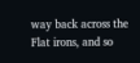way back across the Flat irons, and so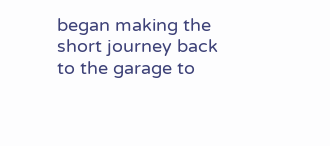began making the short journey back to the garage to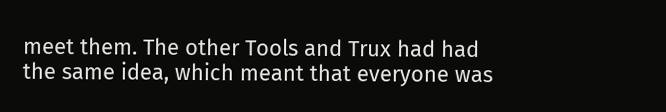meet them. The other Tools and Trux had had the same idea, which meant that everyone was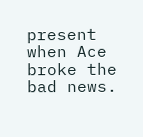present when Ace broke the bad news.